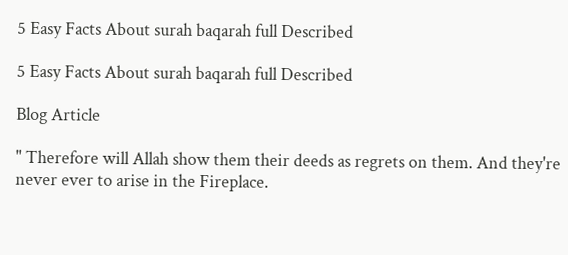5 Easy Facts About surah baqarah full Described

5 Easy Facts About surah baqarah full Described

Blog Article

" Therefore will Allah show them their deeds as regrets on them. And they're never ever to arise in the Fireplace.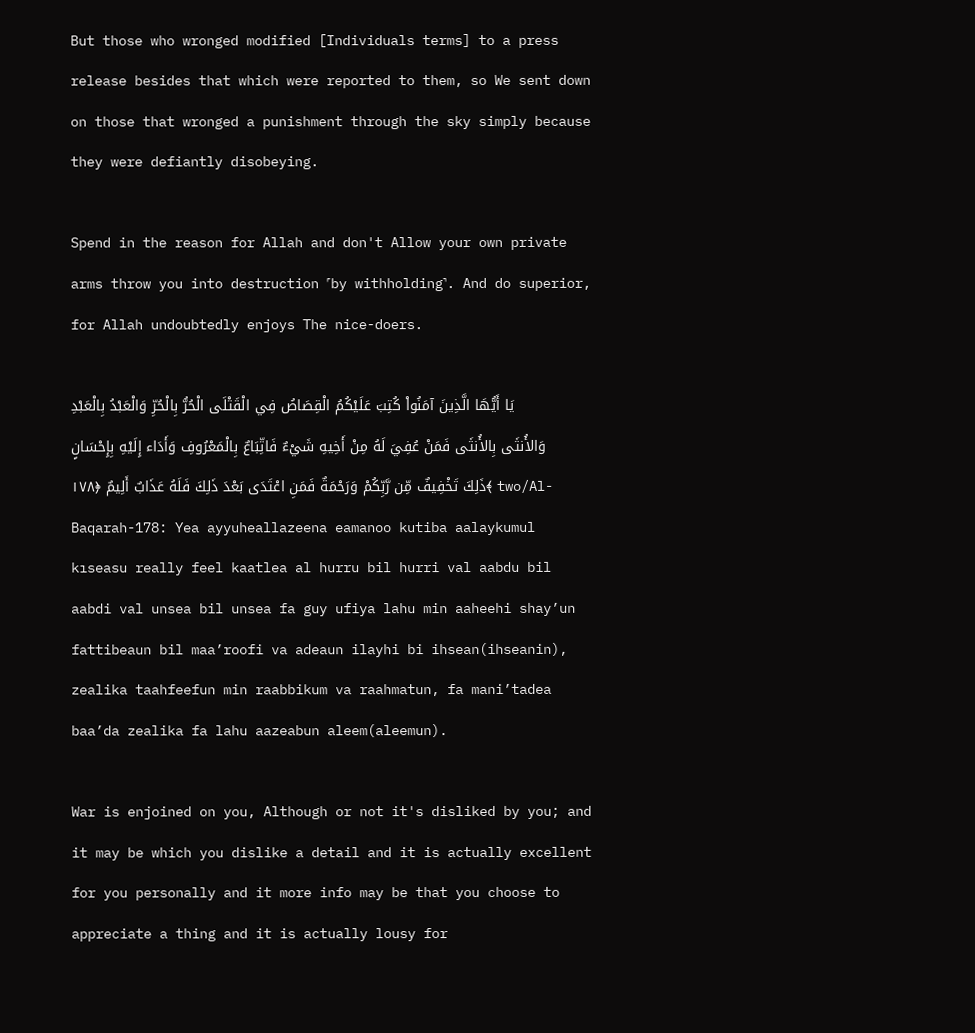But those who wronged modified [Individuals terms] to a press release besides that which were reported to them, so We sent down on those that wronged a punishment through the sky simply because they were defiantly disobeying.

Spend in the reason for Allah and don't Allow your own private arms throw you into destruction ˹by withholding˺. And do superior, for Allah undoubtedly enjoys The nice-doers.

يَا أَيُّهَا الَّذِينَ آمَنُواْ كُتِبَ عَلَيْكُمُ الْقِصَاصُ فِي الْقَتْلَى الْحُرُّ بِالْحُرِّ وَالْعَبْدُ بِالْعَبْدِ وَالأُنثَى بِالأُنثَى فَمَنْ عُفِيَ لَهُ مِنْ أَخِيهِ شَيْءٌ فَاتِّبَاعٌ بِالْمَعْرُوفِ وَأَدَاء إِلَيْهِ بِإِحْسَانٍ ذَلِكَ تَخْفِيفٌ مِّن رَّبِّكُمْ وَرَحْمَةٌ فَمَنِ اعْتَدَى بَعْدَ ذَلِكَ فَلَهُ عَذَابٌ أَلِيمٌ ﴿١٧٨﴾ two/Al-Baqarah-178: Yea ayyuheallazeena eamanoo kutiba aalaykumul kıseasu really feel kaatlea al hurru bil hurri val aabdu bil aabdi val unsea bil unsea fa guy ufiya lahu min aaheehi shay’un fattibeaun bil maa’roofi va adeaun ilayhi bi ihsean(ihseanin), zealika taahfeefun min raabbikum va raahmatun, fa mani’tadea baa’da zealika fa lahu aazeabun aleem(aleemun).

War is enjoined on you, Although or not it's disliked by you; and it may be which you dislike a detail and it is actually excellent for you personally and it more info may be that you choose to appreciate a thing and it is actually lousy for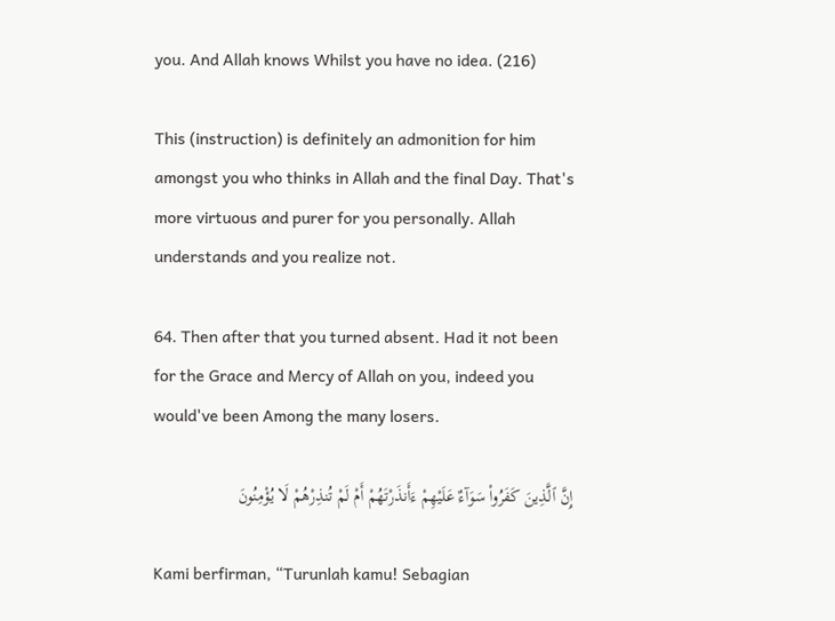you. And Allah knows Whilst you have no idea. (216)

This (instruction) is definitely an admonition for him amongst you who thinks in Allah and the final Day. That's more virtuous and purer for you personally. Allah understands and you realize not.

64. Then after that you turned absent. Had it not been for the Grace and Mercy of Allah on you, indeed you would've been Among the many losers.

إِنَّ ٱلَّذِينَ كَفَرُوا۟ سَوَآءٌ عَلَيْهِمْ ءَأَنذَرْتَهُمْ أَمْ لَمْ تُنذِرْهُمْ لَا يُؤْمِنُونَ

Kami berfirman, “Turunlah kamu! Sebagian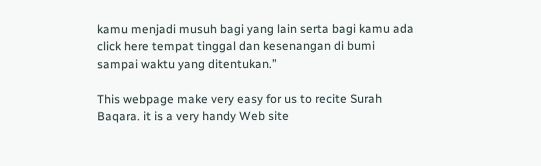kamu menjadi musuh bagi yang lain serta bagi kamu ada click here tempat tinggal dan kesenangan di bumi sampai waktu yang ditentukan.”

This webpage make very easy for us to recite Surah Baqara. it is a very handy Web site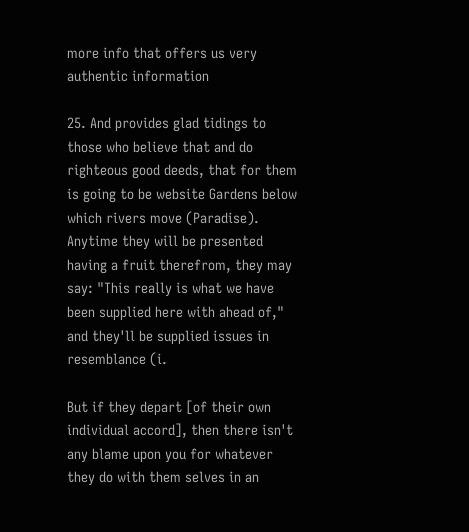more info that offers us very authentic information

25. And provides glad tidings to those who believe that and do righteous good deeds, that for them is going to be website Gardens below which rivers move (Paradise). Anytime they will be presented having a fruit therefrom, they may say: "This really is what we have been supplied here with ahead of," and they'll be supplied issues in resemblance (i.

But if they depart [of their own individual accord], then there isn't any blame upon you for whatever they do with them selves in an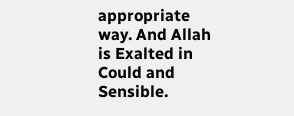appropriate way. And Allah is Exalted in Could and Sensible.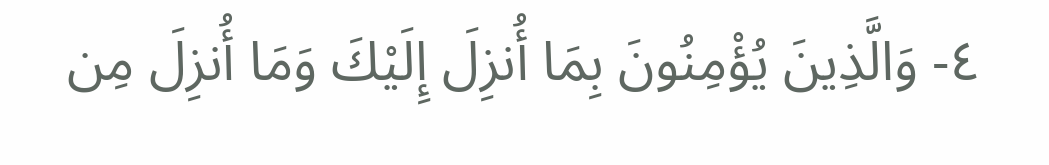٤- وَالَّذِينَ يُؤْمِنُونَ بِمَا أُنزِلَ إِلَيْكَ وَمَا أُنزِلَ مِن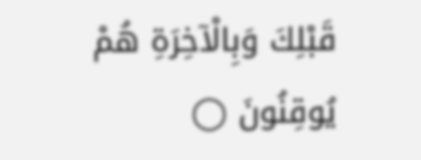قَبْلِكَ وَبِالْآخِرَةِ هُمْ يُوقِنُونَ ◯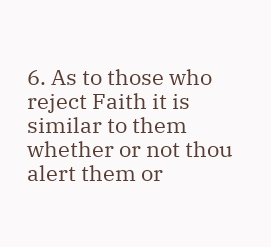6. As to those who reject Faith it is similar to them whether or not thou alert them or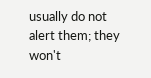usually do not alert them; they won't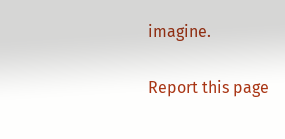imagine.

Report this page